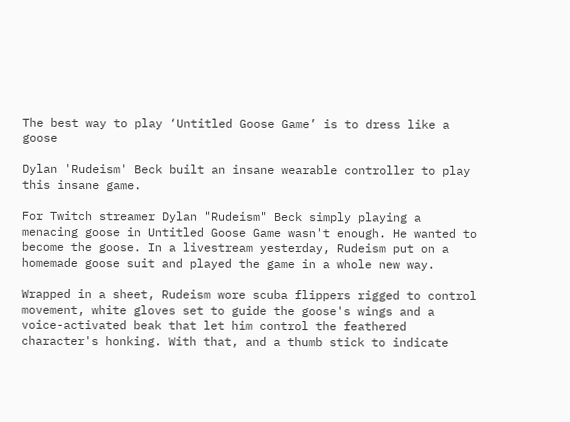The best way to play ‘Untitled Goose Game’ is to dress like a goose

Dylan 'Rudeism' Beck built an insane wearable controller to play this insane game.

For Twitch streamer Dylan "Rudeism" Beck simply playing a menacing goose in Untitled Goose Game wasn't enough. He wanted to become the goose. In a livestream yesterday, Rudeism put on a homemade goose suit and played the game in a whole new way.

Wrapped in a sheet, Rudeism wore scuba flippers rigged to control movement, white gloves set to guide the goose's wings and a voice-activated beak that let him control the feathered character's honking. With that, and a thumb stick to indicate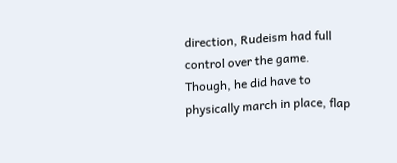direction, Rudeism had full control over the game. Though, he did have to physically march in place, flap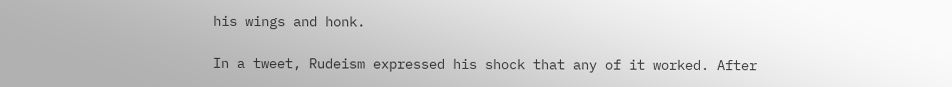his wings and honk.

In a tweet, Rudeism expressed his shock that any of it worked. After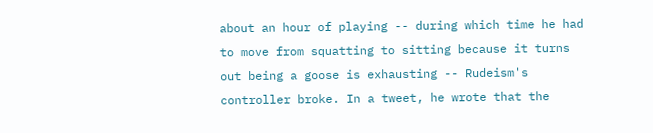about an hour of playing -- during which time he had to move from squatting to sitting because it turns out being a goose is exhausting -- Rudeism's controller broke. In a tweet, he wrote that the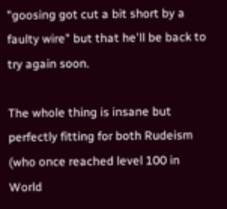"goosing got cut a bit short by a faulty wire" but that he'll be back to try again soon.

The whole thing is insane but perfectly fitting for both Rudeism (who once reached level 100 in World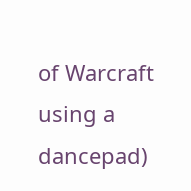of Warcraft using a dancepad)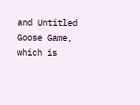and Untitled Goose Game, which is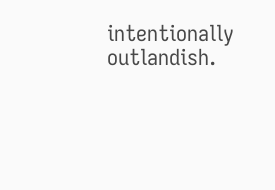intentionally outlandish.